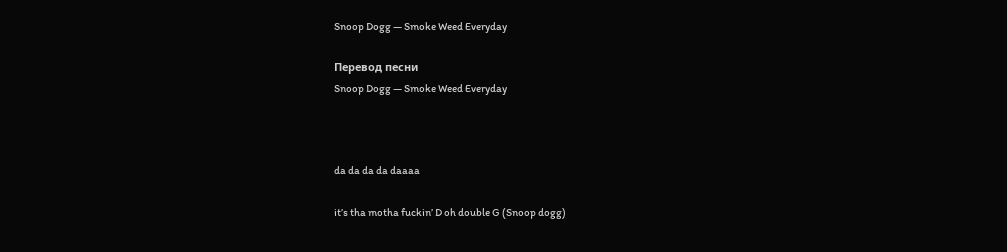Snoop Dogg — Smoke Weed Everyday

Перевод песни
Snoop Dogg — Smoke Weed Everyday



da da da da daaaa

it’s tha motha fuckin’ D oh double G (Snoop dogg)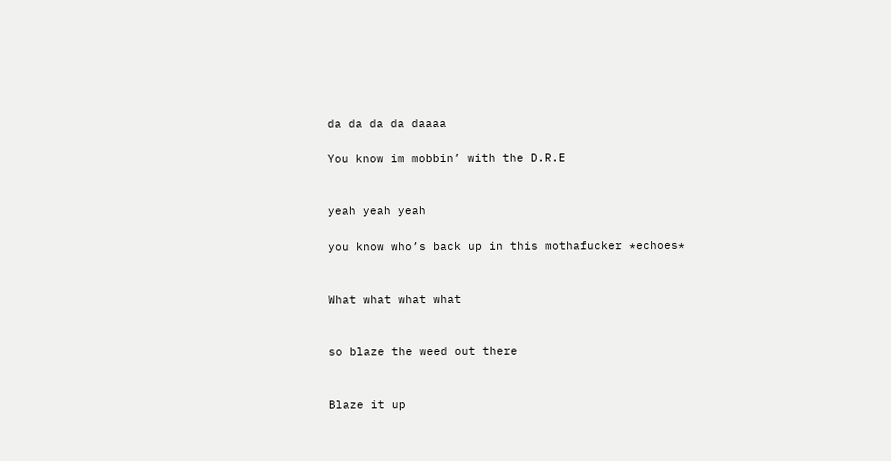da da da da daaaa

You know im mobbin’ with the D.R.E


yeah yeah yeah

you know who’s back up in this mothafucker *echoes*


What what what what


so blaze the weed out there


Blaze it up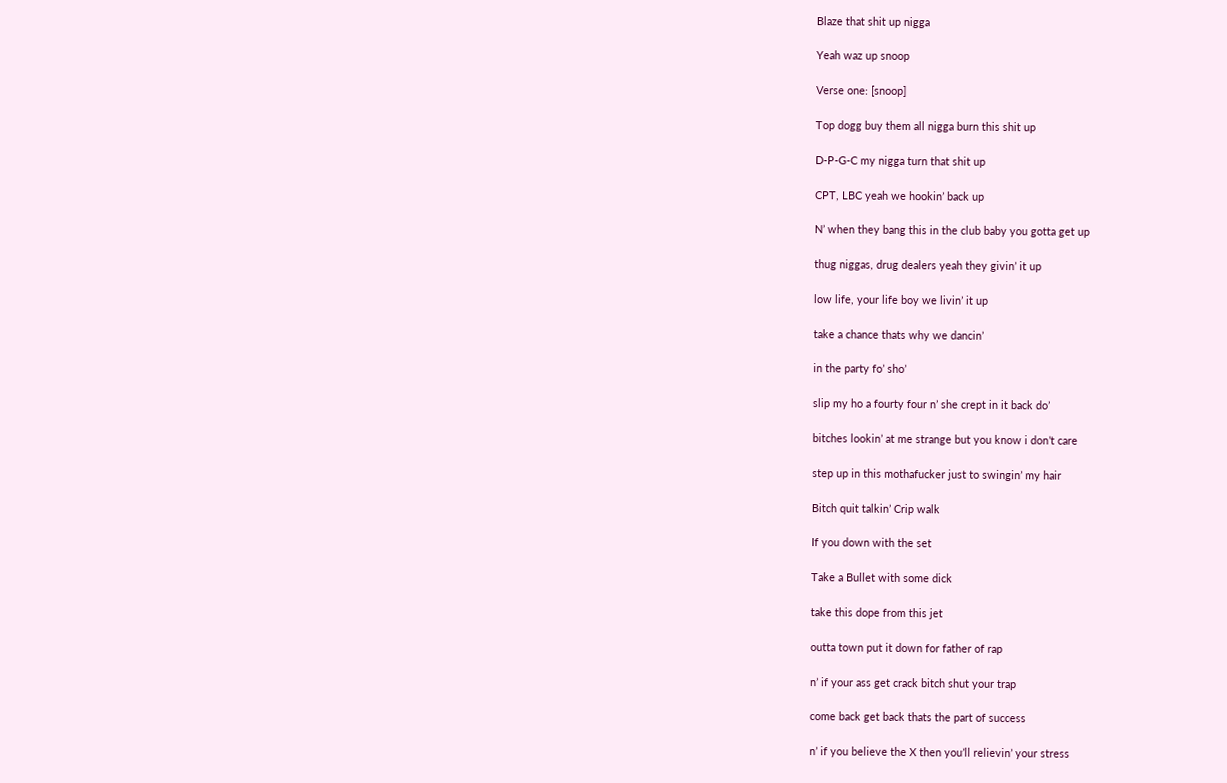Blaze that shit up nigga

Yeah waz up snoop

Verse one: [snoop]

Top dogg buy them all nigga burn this shit up

D-P-G-C my nigga turn that shit up

CPT, LBC yeah we hookin’ back up

N’ when they bang this in the club baby you gotta get up

thug niggas, drug dealers yeah they givin’ it up

low life, your life boy we livin’ it up

take a chance thats why we dancin’

in the party fo’ sho’

slip my ho a fourty four n’ she crept in it back do’

bitches lookin’ at me strange but you know i don’t care

step up in this mothafucker just to swingin’ my hair

Bitch quit talkin’ Crip walk

If you down with the set

Take a Bullet with some dick

take this dope from this jet

outta town put it down for father of rap

n’ if your ass get crack bitch shut your trap

come back get back thats the part of success

n’ if you believe the X then you’ll relievin’ your stress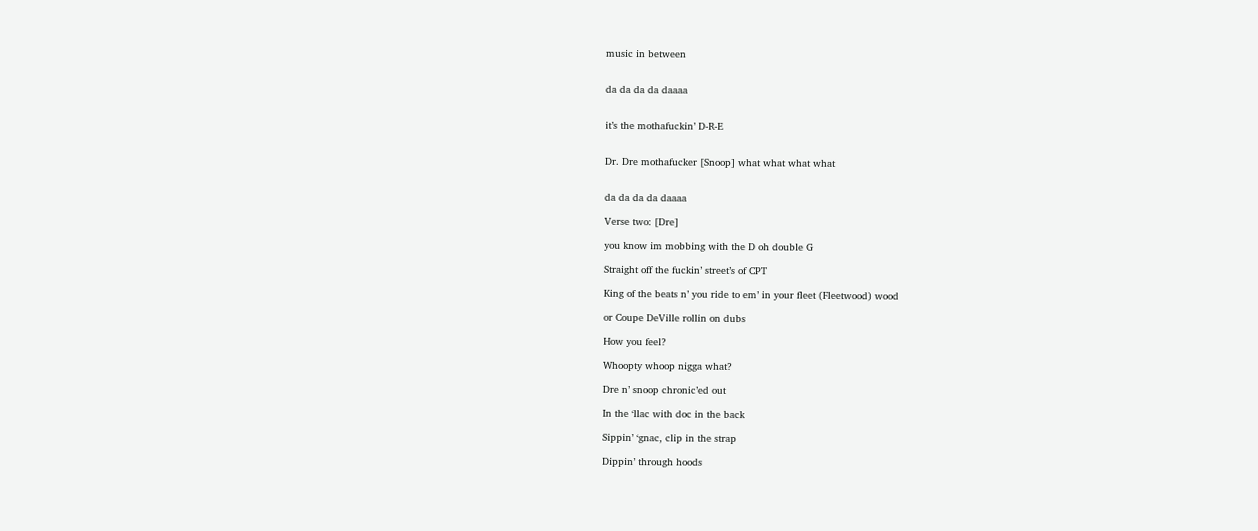music in between


da da da da daaaa


it’s the mothafuckin’ D-R-E


Dr. Dre mothafucker [Snoop] what what what what


da da da da daaaa

Verse two: [Dre]

you know im mobbing with the D oh double G

Straight off the fuckin’ street’s of CPT

King of the beats n’ you ride to em’ in your fleet (Fleetwood) wood

or Coupe DeVille rollin on dubs

How you feel?

Whoopty whoop nigga what?

Dre n’ snoop chronic’ed out

In the ‘llac with doc in the back

Sippin’ ‘gnac, clip in the strap

Dippin’ through hoods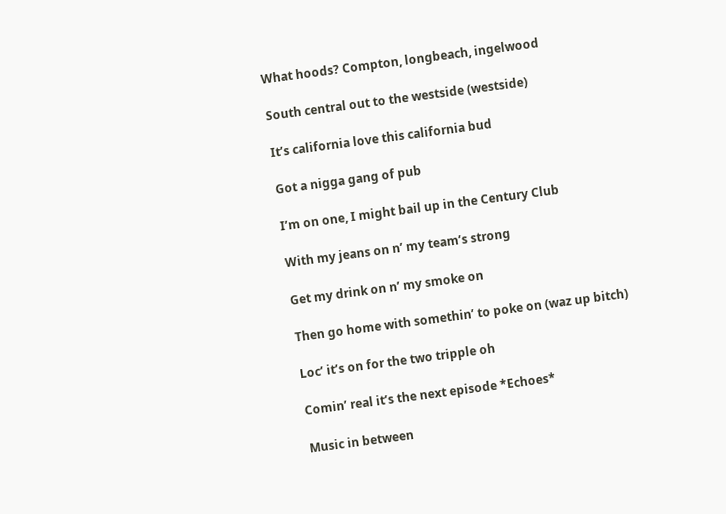What hoods? Compton, longbeach, ingelwood

South central out to the westside (westside)

It’s california love this california bud

Got a nigga gang of pub

I’m on one, I might bail up in the Century Club

With my jeans on n’ my team’s strong

Get my drink on n’ my smoke on

Then go home with somethin’ to poke on (waz up bitch)

Loc’ it’s on for the two tripple oh

Comin’ real it’s the next episode *Echoes*

Music in between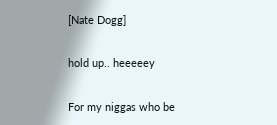[Nate Dogg]

hold up.. heeeeey

For my niggas who be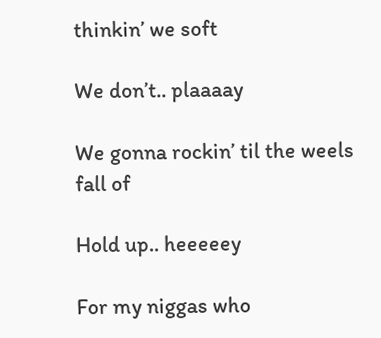thinkin’ we soft

We don’t.. plaaaay

We gonna rockin’ til the weels fall of

Hold up.. heeeeey

For my niggas who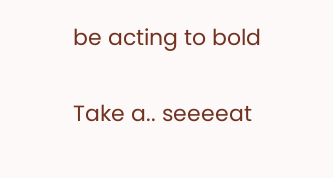be acting to bold

Take a.. seeeeat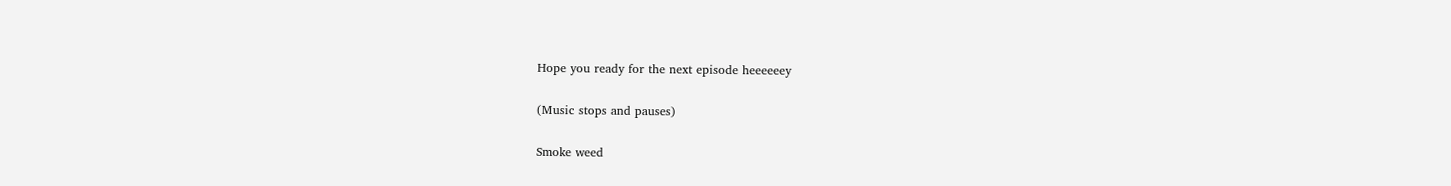Hope you ready for the next episode heeeeeey

(Music stops and pauses)

Smoke weed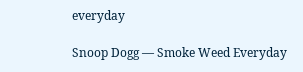everyday

Snoop Dogg — Smoke Weed Everyday